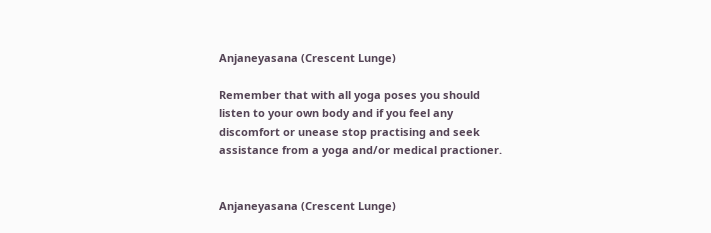Anjaneyasana (Crescent Lunge)

Remember that with all yoga poses you should listen to your own body and if you feel any discomfort or unease stop practising and seek assistance from a yoga and/or medical practioner.


Anjaneyasana (Crescent Lunge)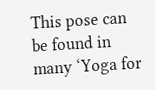This pose can be found in many ‘Yoga for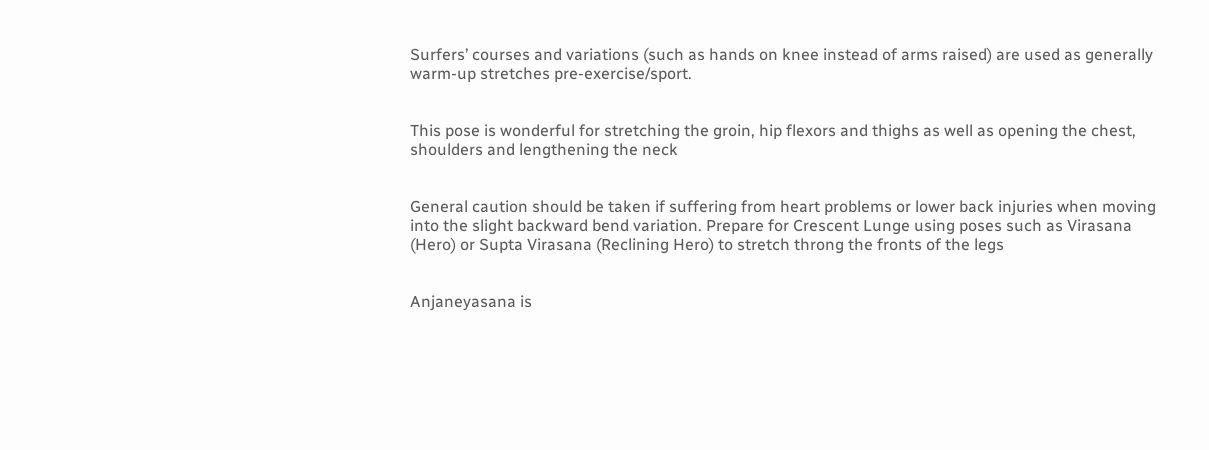Surfers’ courses and variations (such as hands on knee instead of arms raised) are used as generally warm-up stretches pre-exercise/sport.


This pose is wonderful for stretching the groin, hip flexors and thighs as well as opening the chest, shoulders and lengthening the neck


General caution should be taken if suffering from heart problems or lower back injuries when moving into the slight backward bend variation. Prepare for Crescent Lunge using poses such as Virasana (Hero) or Supta Virasana (Reclining Hero) to stretch throng the fronts of the legs


Anjaneyasana is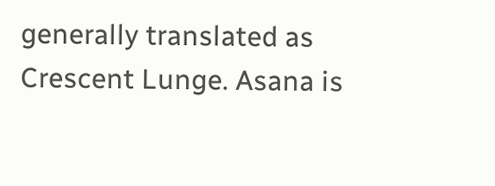generally translated as Crescent Lunge. Asana is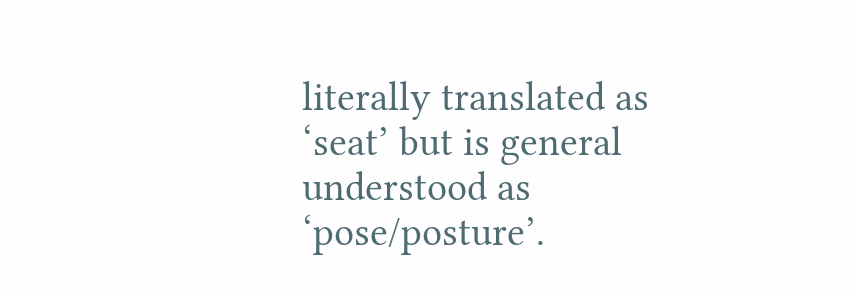literally translated as ‘seat’ but is general understood as ‘pose/posture’.